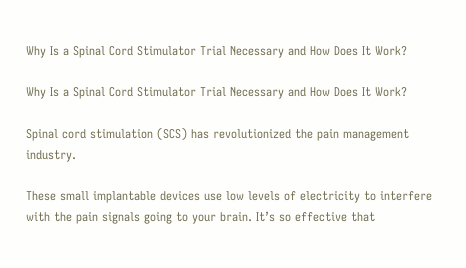Why Is a Spinal Cord Stimulator Trial Necessary and How Does It Work?

Why Is a Spinal Cord Stimulator Trial Necessary and How Does It Work?

Spinal cord stimulation (SCS) has revolutionized the pain management industry.

These small implantable devices use low levels of electricity to interfere with the pain signals going to your brain. It’s so effective that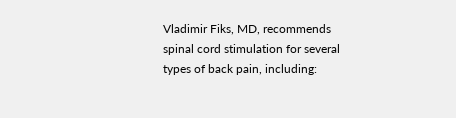Vladimir Fiks, MD, recommends spinal cord stimulation for several types of back pain, including: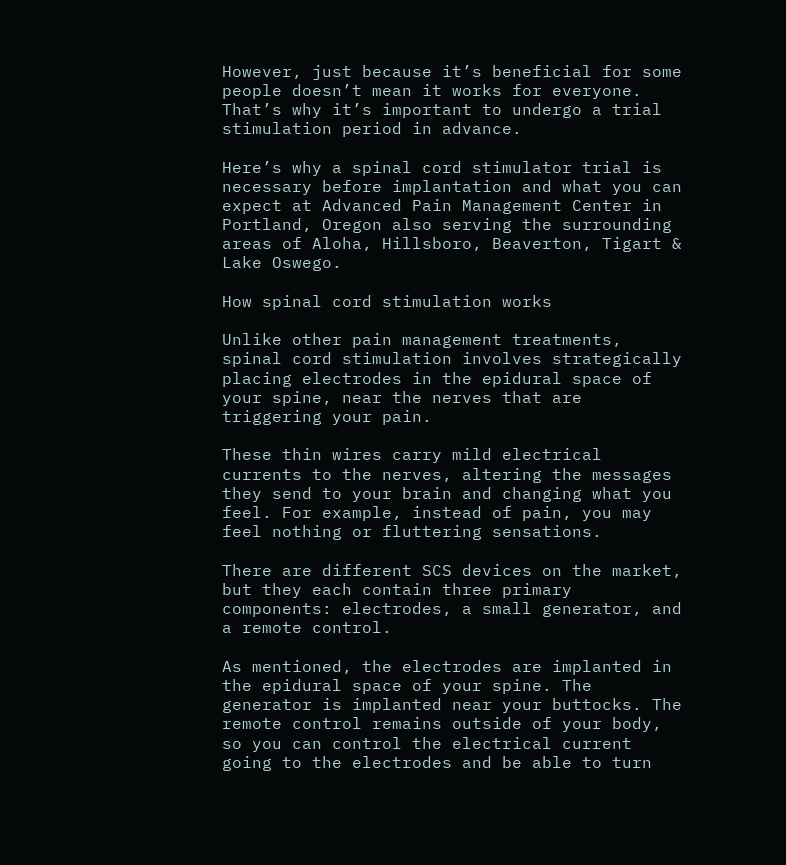However, just because it’s beneficial for some people doesn’t mean it works for everyone. That’s why it’s important to undergo a trial stimulation period in advance.

Here’s why a spinal cord stimulator trial is necessary before implantation and what you can expect at Advanced Pain Management Center in Portland, Oregon also serving the surrounding areas of Aloha, Hillsboro, Beaverton, Tigart & Lake Oswego.

How spinal cord stimulation works

Unlike other pain management treatments, spinal cord stimulation involves strategically placing electrodes in the epidural space of your spine, near the nerves that are triggering your pain.

These thin wires carry mild electrical currents to the nerves, altering the messages they send to your brain and changing what you feel. For example, instead of pain, you may feel nothing or fluttering sensations.

There are different SCS devices on the market, but they each contain three primary components: electrodes, a small generator, and a remote control.

As mentioned, the electrodes are implanted in the epidural space of your spine. The generator is implanted near your buttocks. The remote control remains outside of your body, so you can control the electrical current going to the electrodes and be able to turn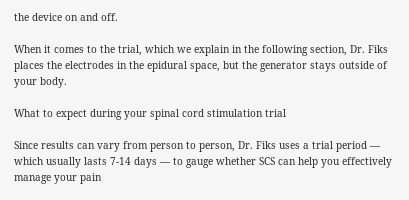the device on and off.

When it comes to the trial, which we explain in the following section, Dr. Fiks places the electrodes in the epidural space, but the generator stays outside of your body.

What to expect during your spinal cord stimulation trial

Since results can vary from person to person, Dr. Fiks uses a trial period — which usually lasts 7-14 days — to gauge whether SCS can help you effectively manage your pain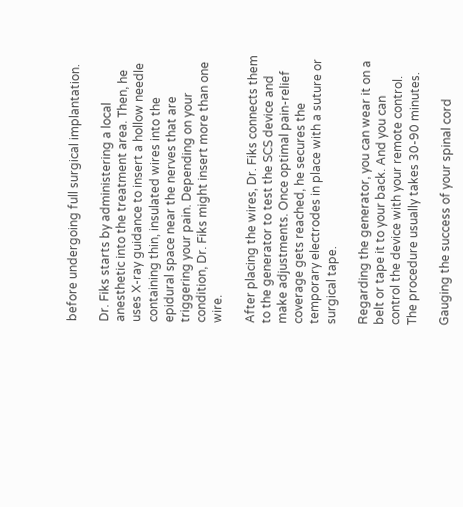before undergoing full surgical implantation.

Dr. Fiks starts by administering a local anesthetic into the treatment area. Then, he uses X-ray guidance to insert a hollow needle containing thin, insulated wires into the epidural space near the nerves that are triggering your pain. Depending on your condition, Dr. Fiks might insert more than one wire.

After placing the wires, Dr. Fiks connects them to the generator to test the SCS device and make adjustments. Once optimal pain-relief coverage gets reached, he secures the temporary electrodes in place with a suture or surgical tape.

Regarding the generator, you can wear it on a belt or tape it to your back. And you can control the device with your remote control. The procedure usually takes 30-90 minutes.

Gauging the success of your spinal cord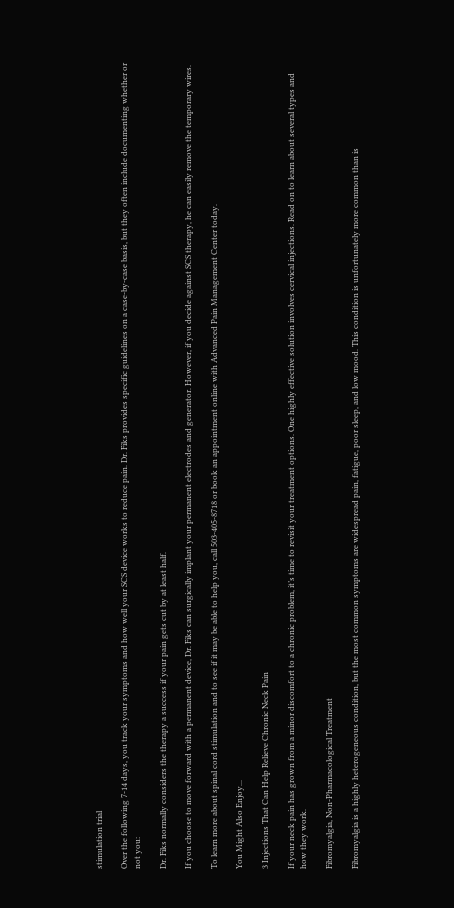stimulation trial

Over the following 7-14 days, you track your symptoms and how well your SCS device works to reduce pain. Dr. Fiks provides specific guidelines on a case-by-case basis, but they often include documenting whether or not you:

Dr. Fiks normally considers the therapy a success if your pain gets cut by at least half.

If you choose to move forward with a permanent device, Dr. Fiks can surgically implant your permanent electrodes and generator. However, if you decide against SCS therapy, he can easily remove the temporary wires.

To learn more about spinal cord stimulation and to see if it may be able to help you, call 503-405-8718 or book an appointment online with Advanced Pain Management Center today.

You Might Also Enjoy...

3 Injections That Can Help Relieve Chronic Neck Pain

If your neck pain has grown from a minor discomfort to a chronic problem, it’s time to revisit your treatment options. One highly effective solution involves cervical injections. Read on to learn about several types and how they work.

Fibromyalgia, Non-Pharmacological Treatment

Fibromyalgia is a highly heterogeneous condition, but the most common symptoms are widespread pain, fatigue, poor sleep, and low mood. This condition is unfortunately more common than is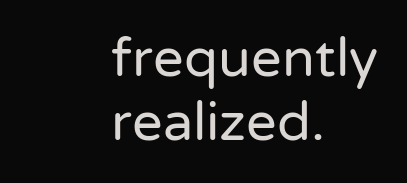frequently realized.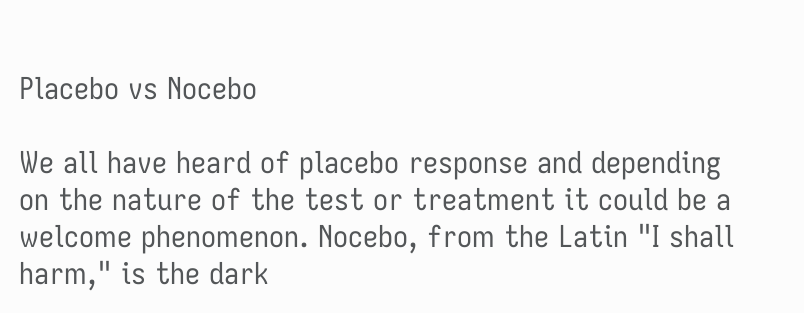Placebo vs Nocebo

We all have heard of placebo response and depending on the nature of the test or treatment it could be a welcome phenomenon. Nocebo, from the Latin "I shall harm," is the dark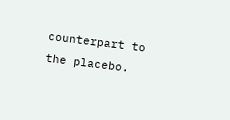counterpart to the placebo.